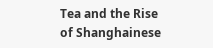Tea and the Rise of Shanghainese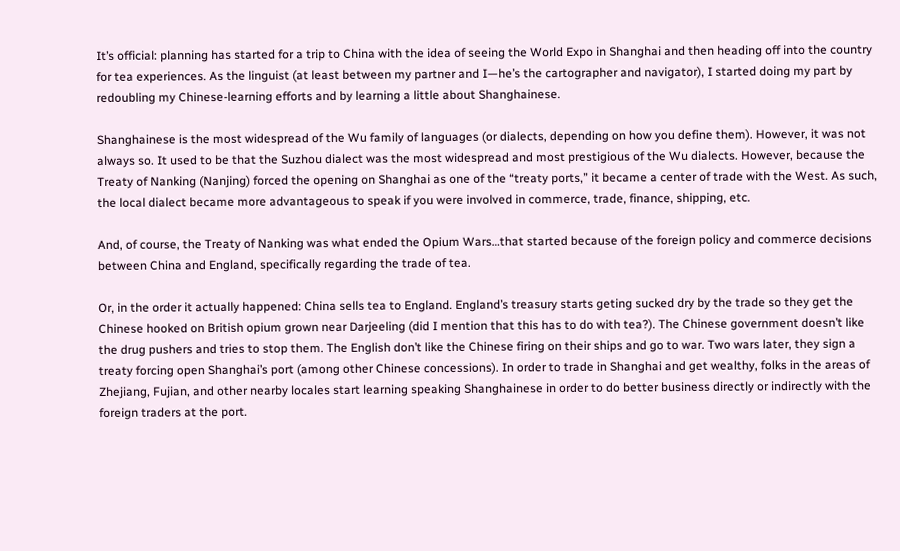It’s official: planning has started for a trip to China with the idea of seeing the World Expo in Shanghai and then heading off into the country for tea experiences. As the linguist (at least between my partner and I—he’s the cartographer and navigator), I started doing my part by redoubling my Chinese-learning efforts and by learning a little about Shanghainese.

Shanghainese is the most widespread of the Wu family of languages (or dialects, depending on how you define them). However, it was not always so. It used to be that the Suzhou dialect was the most widespread and most prestigious of the Wu dialects. However, because the Treaty of Nanking (Nanjing) forced the opening on Shanghai as one of the “treaty ports,” it became a center of trade with the West. As such, the local dialect became more advantageous to speak if you were involved in commerce, trade, finance, shipping, etc.

And, of course, the Treaty of Nanking was what ended the Opium Wars…that started because of the foreign policy and commerce decisions between China and England, specifically regarding the trade of tea.

Or, in the order it actually happened: China sells tea to England. England’s treasury starts geting sucked dry by the trade so they get the Chinese hooked on British opium grown near Darjeeling (did I mention that this has to do with tea?). The Chinese government doesn’t like the drug pushers and tries to stop them. The English don’t like the Chinese firing on their ships and go to war. Two wars later, they sign a treaty forcing open Shanghai’s port (among other Chinese concessions). In order to trade in Shanghai and get wealthy, folks in the areas of Zhejiang, Fujian, and other nearby locales start learning speaking Shanghainese in order to do better business directly or indirectly with the foreign traders at the port.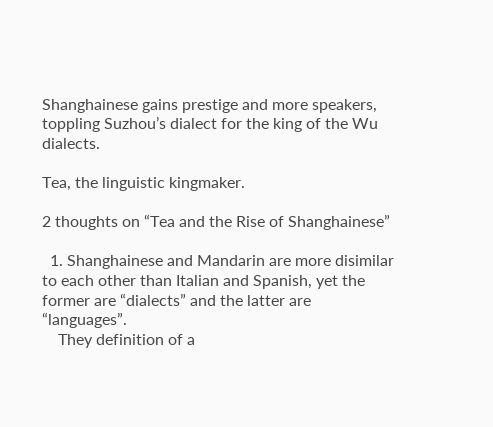Shanghainese gains prestige and more speakers, toppling Suzhou’s dialect for the king of the Wu dialects.

Tea, the linguistic kingmaker.

2 thoughts on “Tea and the Rise of Shanghainese”

  1. Shanghainese and Mandarin are more disimilar to each other than Italian and Spanish, yet the former are “dialects” and the latter are “languages”.
    They definition of a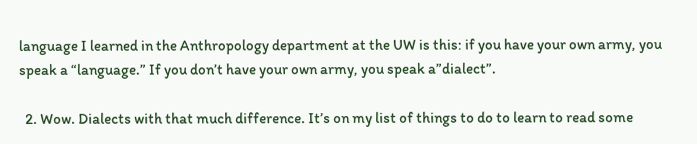language I learned in the Anthropology department at the UW is this: if you have your own army, you speak a “language.” If you don’t have your own army, you speak a”dialect”.

  2. Wow. Dialects with that much difference. It’s on my list of things to do to learn to read some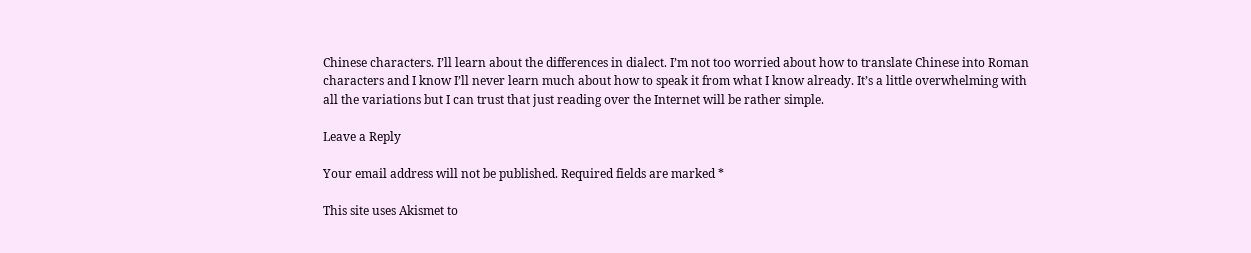Chinese characters. I’ll learn about the differences in dialect. I’m not too worried about how to translate Chinese into Roman characters and I know I’ll never learn much about how to speak it from what I know already. It’s a little overwhelming with all the variations but I can trust that just reading over the Internet will be rather simple.

Leave a Reply

Your email address will not be published. Required fields are marked *

This site uses Akismet to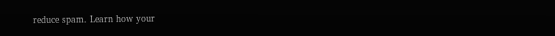reduce spam. Learn how your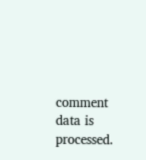comment data is processed.